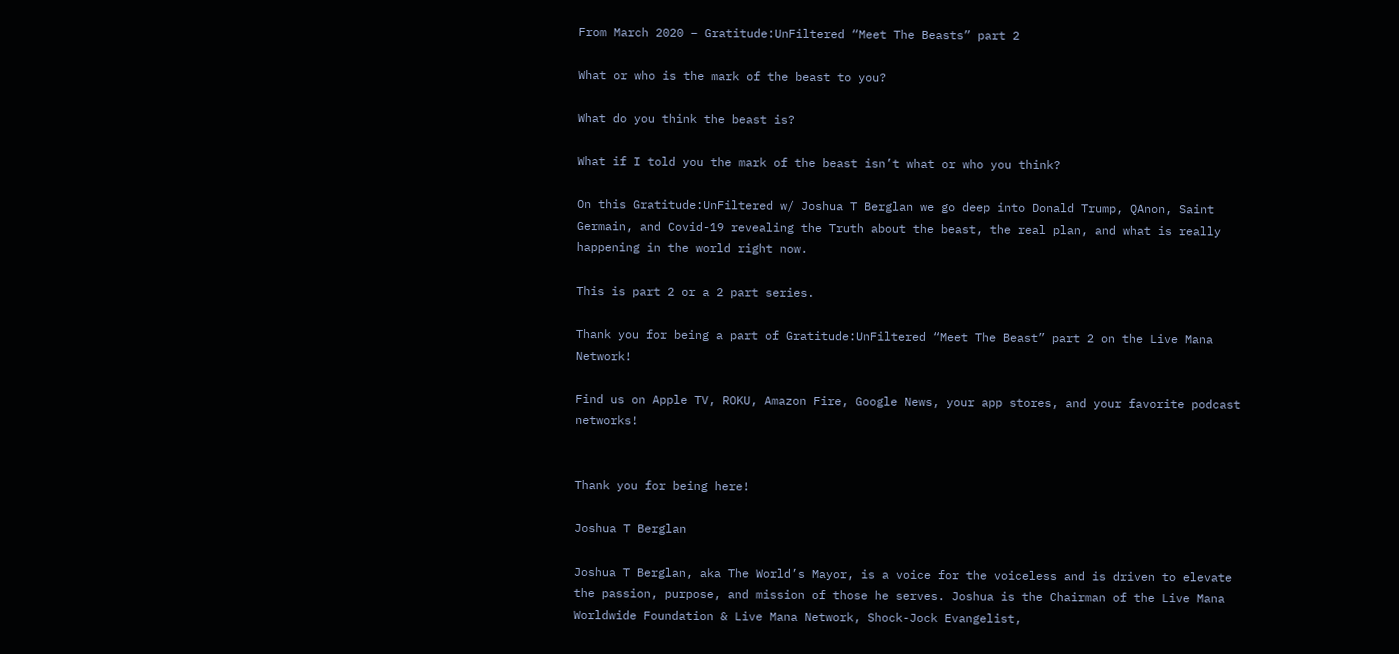From March 2020 – Gratitude:UnFiltered “Meet The Beasts” part 2

What or who is the mark of the beast to you?

What do you think the beast is?

What if I told you the mark of the beast isn’t what or who you think?

On this Gratitude:UnFiltered w/ Joshua T Berglan we go deep into Donald Trump, QAnon, Saint Germain, and Covid-19 revealing the Truth about the beast, the real plan, and what is really happening in the world right now.

This is part 2 or a 2 part series.

Thank you for being a part of Gratitude:UnFiltered “Meet The Beast” part 2 on the Live Mana Network!

Find us on Apple TV, ROKU, Amazon Fire, Google News, your app stores, and your favorite podcast networks!


Thank you for being here!

Joshua T Berglan

Joshua T Berglan, aka The World’s Mayor, is a voice for the voiceless and is driven to elevate the passion, purpose, and mission of those he serves. Joshua is the Chairman of the Live Mana Worldwide Foundation & Live Mana Network, Shock-Jock Evangelist,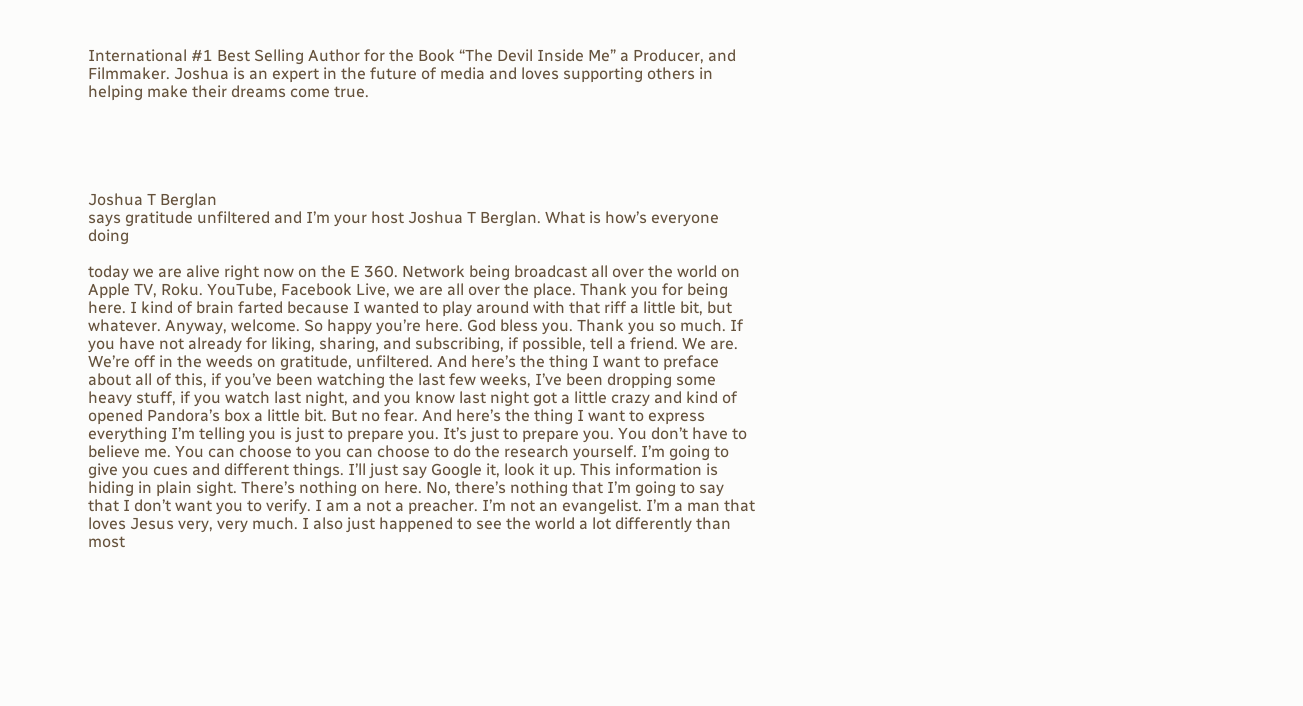International #1 Best Selling Author for the Book “The Devil Inside Me” a Producer, and Filmmaker. Joshua is an expert in the future of media and loves supporting others in helping make their dreams come true.





Joshua T Berglan
says gratitude unfiltered and I’m your host Joshua T Berglan. What is how’s everyone doing

today we are alive right now on the E 360. Network being broadcast all over the world on Apple TV, Roku. YouTube, Facebook Live, we are all over the place. Thank you for being here. I kind of brain farted because I wanted to play around with that riff a little bit, but whatever. Anyway, welcome. So happy you’re here. God bless you. Thank you so much. If you have not already for liking, sharing, and subscribing, if possible, tell a friend. We are. We’re off in the weeds on gratitude, unfiltered. And here’s the thing I want to preface about all of this, if you’ve been watching the last few weeks, I’ve been dropping some heavy stuff, if you watch last night, and you know last night got a little crazy and kind of opened Pandora’s box a little bit. But no fear. And here’s the thing I want to express everything I’m telling you is just to prepare you. It’s just to prepare you. You don’t have to believe me. You can choose to you can choose to do the research yourself. I’m going to give you cues and different things. I’ll just say Google it, look it up. This information is hiding in plain sight. There’s nothing on here. No, there’s nothing that I’m going to say that I don’t want you to verify. I am a not a preacher. I’m not an evangelist. I’m a man that loves Jesus very, very much. I also just happened to see the world a lot differently than most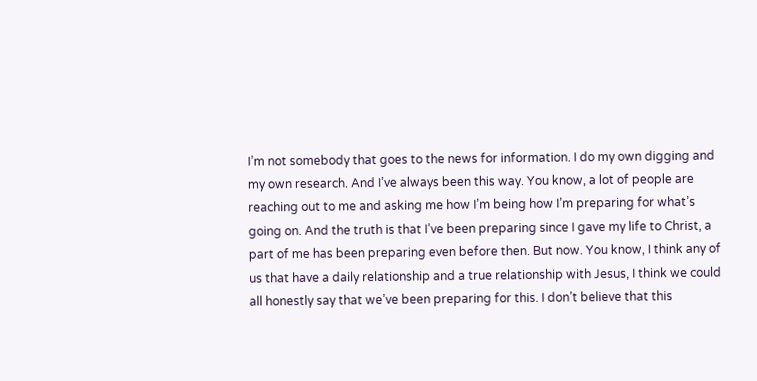I’m not somebody that goes to the news for information. I do my own digging and my own research. And I’ve always been this way. You know, a lot of people are reaching out to me and asking me how I’m being how I’m preparing for what’s going on. And the truth is that I’ve been preparing since I gave my life to Christ, a part of me has been preparing even before then. But now. You know, I think any of us that have a daily relationship and a true relationship with Jesus, I think we could all honestly say that we’ve been preparing for this. I don’t believe that this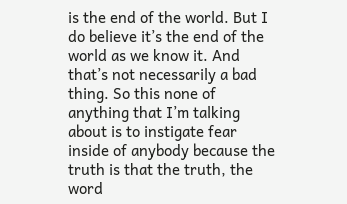is the end of the world. But I do believe it’s the end of the world as we know it. And that’s not necessarily a bad thing. So this none of anything that I’m talking about is to instigate fear inside of anybody because the truth is that the truth, the word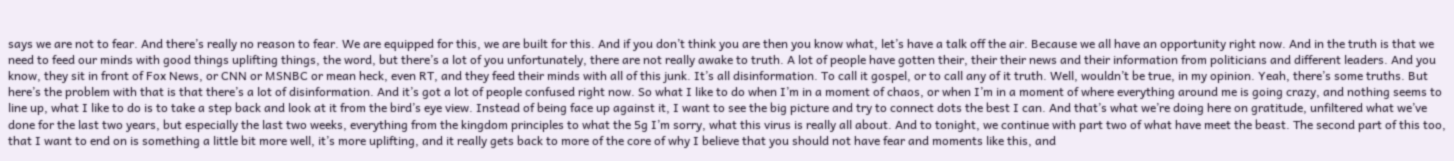says we are not to fear. And there’s really no reason to fear. We are equipped for this, we are built for this. And if you don’t think you are then you know what, let’s have a talk off the air. Because we all have an opportunity right now. And in the truth is that we need to feed our minds with good things uplifting things, the word, but there’s a lot of you unfortunately, there are not really awake to truth. A lot of people have gotten their, their their news and their information from politicians and different leaders. And you know, they sit in front of Fox News, or CNN or MSNBC or mean heck, even RT, and they feed their minds with all of this junk. It’s all disinformation. To call it gospel, or to call any of it truth. Well, wouldn’t be true, in my opinion. Yeah, there’s some truths. But here’s the problem with that is that there’s a lot of disinformation. And it’s got a lot of people confused right now. So what I like to do when I’m in a moment of chaos, or when I’m in a moment of where everything around me is going crazy, and nothing seems to line up, what I like to do is to take a step back and look at it from the bird’s eye view. Instead of being face up against it, I want to see the big picture and try to connect dots the best I can. And that’s what we’re doing here on gratitude, unfiltered what we’ve done for the last two years, but especially the last two weeks, everything from the kingdom principles to what the 5g I’m sorry, what this virus is really all about. And to tonight, we continue with part two of what have meet the beast. The second part of this too, that I want to end on is something a little bit more well, it’s more uplifting, and it really gets back to more of the core of why I believe that you should not have fear and moments like this, and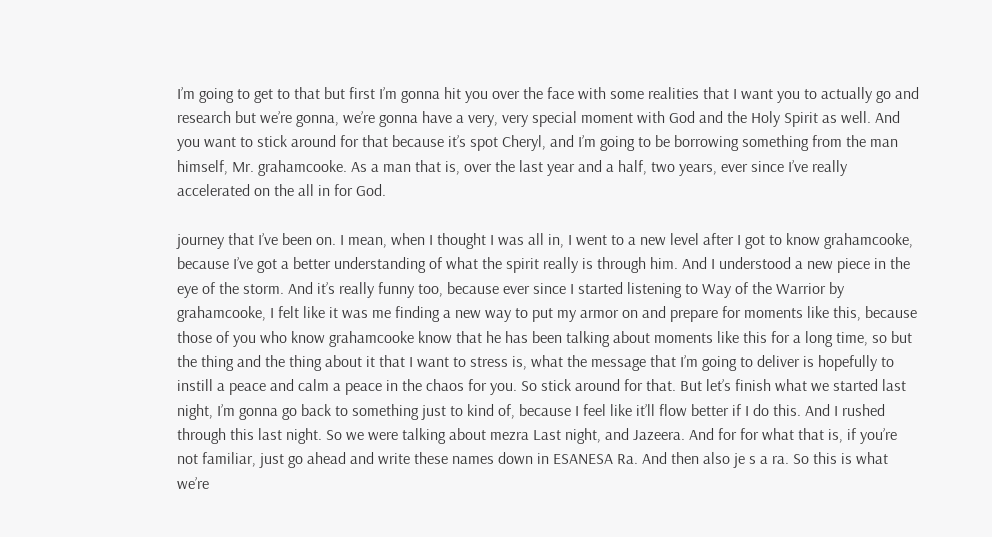I’m going to get to that but first I’m gonna hit you over the face with some realities that I want you to actually go and research but we’re gonna, we’re gonna have a very, very special moment with God and the Holy Spirit as well. And you want to stick around for that because it’s spot Cheryl, and I’m going to be borrowing something from the man himself, Mr. grahamcooke. As a man that is, over the last year and a half, two years, ever since I’ve really accelerated on the all in for God.

journey that I’ve been on. I mean, when I thought I was all in, I went to a new level after I got to know grahamcooke, because I’ve got a better understanding of what the spirit really is through him. And I understood a new piece in the eye of the storm. And it’s really funny too, because ever since I started listening to Way of the Warrior by grahamcooke, I felt like it was me finding a new way to put my armor on and prepare for moments like this, because those of you who know grahamcooke know that he has been talking about moments like this for a long time, so but the thing and the thing about it that I want to stress is, what the message that I’m going to deliver is hopefully to instill a peace and calm a peace in the chaos for you. So stick around for that. But let’s finish what we started last night, I’m gonna go back to something just to kind of, because I feel like it’ll flow better if I do this. And I rushed through this last night. So we were talking about mezra Last night, and Jazeera. And for for what that is, if you’re not familiar, just go ahead and write these names down in ESANESA Ra. And then also je s a ra. So this is what we’re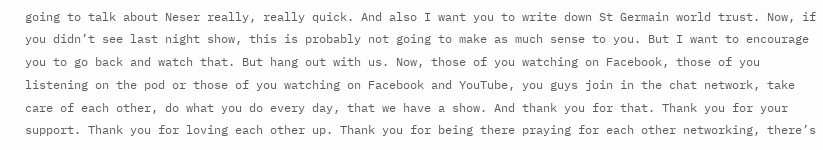going to talk about Neser really, really quick. And also I want you to write down St Germain world trust. Now, if you didn’t see last night show, this is probably not going to make as much sense to you. But I want to encourage you to go back and watch that. But hang out with us. Now, those of you watching on Facebook, those of you listening on the pod or those of you watching on Facebook and YouTube, you guys join in the chat network, take care of each other, do what you do every day, that we have a show. And thank you for that. Thank you for your support. Thank you for loving each other up. Thank you for being there praying for each other networking, there’s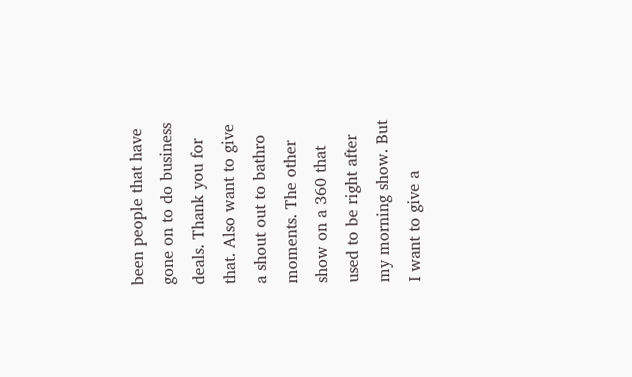been people that have gone on to do business deals. Thank you for that. Also want to give a shout out to bathro moments. The other show on a 360 that used to be right after my morning show. But I want to give a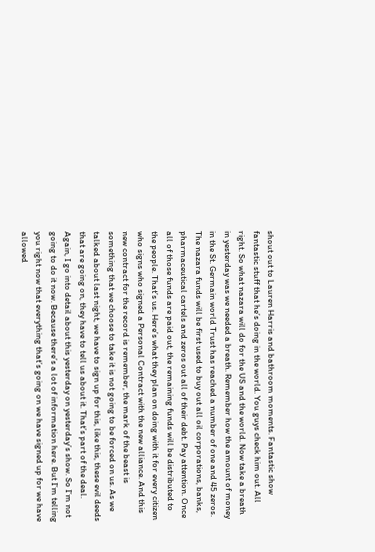shout out to Lauren Harris and bathroom moments. Fantastic show fantastic stuff that he’s doing in the world. You guys check him out. All right. So what nazara will do for the US and the world. Now take a breath in yesterday was we needed a breath. Remember how the amount of money in the St. Germain world Trust has reached a number of one and 45 zeros. The nazara funds will be first used to buy out all oil corporations, banks, pharmaceutical cartels and zeros out all of their debt. Pay attention. Once all of those funds are paid out, the remaining funds will be distributed to the people. That’s us. Here’s what they plan on doing with it for every citizen who signs who signed a Personal Contract with the new alliance. And this new contract for the record is remember, the mark of the beast is something that we choose to take it is not going to be forced on us. As we talked about last night, we have to sign up for this, like this, these evil deeds that are going on, they have to tell us about it. That’s part of the deal. Again, I go into detail about this yesterday on yesterday’s show. So I’m not going to do it now. Because there’s a lot of information here. But I’m telling you right now that everything that’s going on we have signed up for we have allowed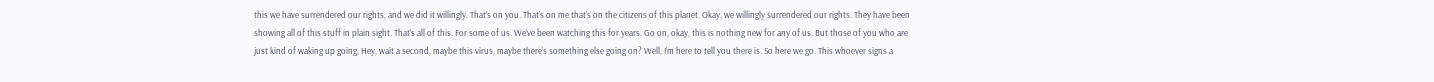this we have surrendered our rights, and we did it willingly. That’s on you. That’s on me that’s on the citizens of this planet. Okay, we willingly surrendered our rights. They have been showing all of this stuff in plain sight. That’s all of this. For some of us. We’ve been watching this for years. Go on, okay, this is nothing new for any of us. But those of you who are just kind of waking up going, Hey, wait a second, maybe this virus, maybe there’s something else going on? Well, I’m here to tell you there is. So here we go. This whoever signs a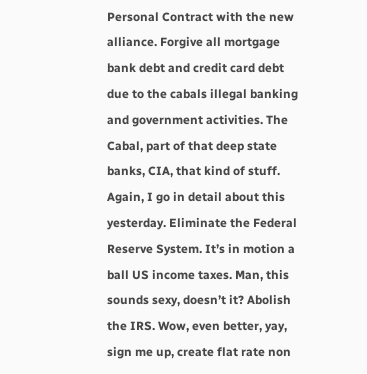Personal Contract with the new alliance. Forgive all mortgage bank debt and credit card debt due to the cabals illegal banking and government activities. The Cabal, part of that deep state banks, CIA, that kind of stuff. Again, I go in detail about this yesterday. Eliminate the Federal Reserve System. It’s in motion a ball US income taxes. Man, this sounds sexy, doesn’t it? Abolish the IRS. Wow, even better, yay, sign me up, create flat rate non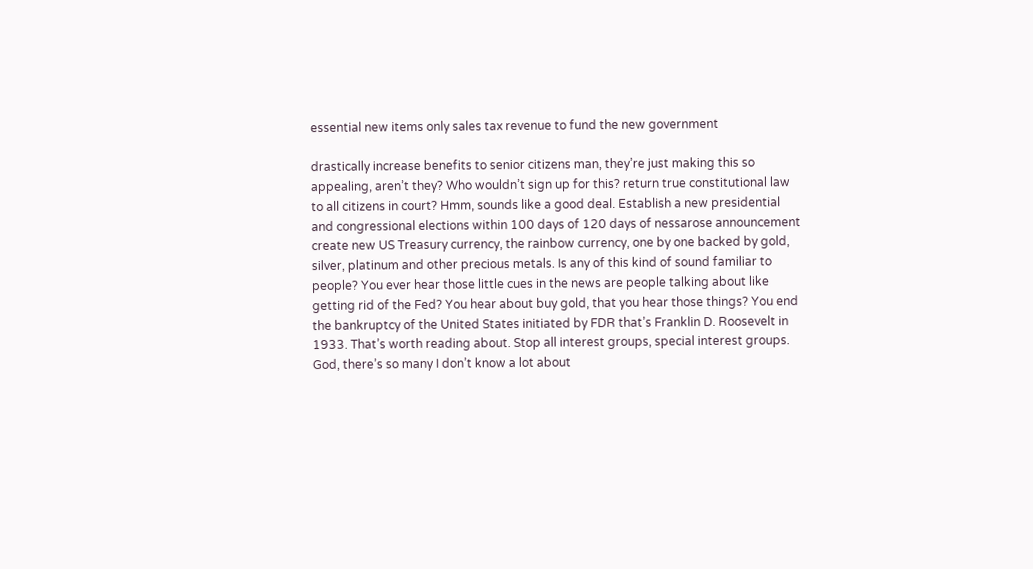essential new items only sales tax revenue to fund the new government

drastically increase benefits to senior citizens man, they’re just making this so appealing, aren’t they? Who wouldn’t sign up for this? return true constitutional law to all citizens in court? Hmm, sounds like a good deal. Establish a new presidential and congressional elections within 100 days of 120 days of nessarose announcement create new US Treasury currency, the rainbow currency, one by one backed by gold, silver, platinum and other precious metals. Is any of this kind of sound familiar to people? You ever hear those little cues in the news are people talking about like getting rid of the Fed? You hear about buy gold, that you hear those things? You end the bankruptcy of the United States initiated by FDR that’s Franklin D. Roosevelt in 1933. That’s worth reading about. Stop all interest groups, special interest groups. God, there’s so many I don’t know a lot about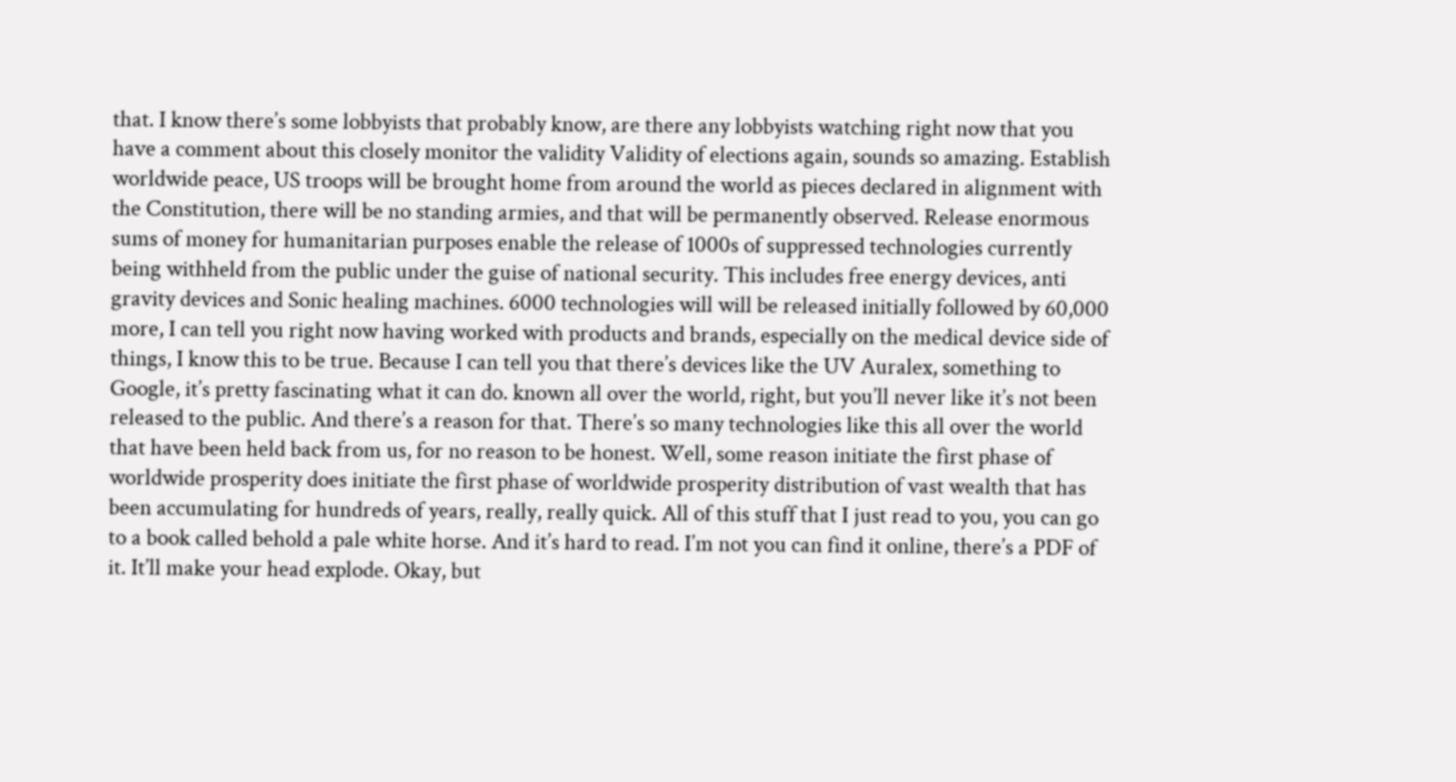that. I know there’s some lobbyists that probably know, are there any lobbyists watching right now that you have a comment about this closely monitor the validity Validity of elections again, sounds so amazing. Establish worldwide peace, US troops will be brought home from around the world as pieces declared in alignment with the Constitution, there will be no standing armies, and that will be permanently observed. Release enormous sums of money for humanitarian purposes enable the release of 1000s of suppressed technologies currently being withheld from the public under the guise of national security. This includes free energy devices, anti gravity devices and Sonic healing machines. 6000 technologies will will be released initially followed by 60,000 more, I can tell you right now having worked with products and brands, especially on the medical device side of things, I know this to be true. Because I can tell you that there’s devices like the UV Auralex, something to Google, it’s pretty fascinating what it can do. known all over the world, right, but you’ll never like it’s not been released to the public. And there’s a reason for that. There’s so many technologies like this all over the world that have been held back from us, for no reason to be honest. Well, some reason initiate the first phase of worldwide prosperity does initiate the first phase of worldwide prosperity distribution of vast wealth that has been accumulating for hundreds of years, really, really quick. All of this stuff that I just read to you, you can go to a book called behold a pale white horse. And it’s hard to read. I’m not you can find it online, there’s a PDF of it. It’ll make your head explode. Okay, but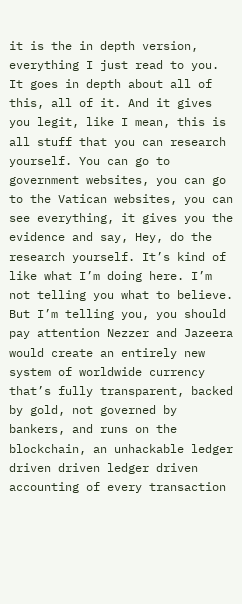it is the in depth version, everything I just read to you. It goes in depth about all of this, all of it. And it gives you legit, like I mean, this is all stuff that you can research yourself. You can go to government websites, you can go to the Vatican websites, you can see everything, it gives you the evidence and say, Hey, do the research yourself. It’s kind of like what I’m doing here. I’m not telling you what to believe. But I’m telling you, you should pay attention Nezzer and Jazeera would create an entirely new system of worldwide currency that’s fully transparent, backed by gold, not governed by bankers, and runs on the blockchain, an unhackable ledger driven driven ledger driven accounting of every transaction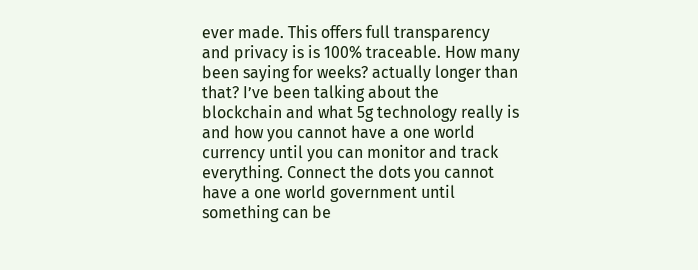ever made. This offers full transparency and privacy is is 100% traceable. How many been saying for weeks? actually longer than that? I’ve been talking about the blockchain and what 5g technology really is and how you cannot have a one world currency until you can monitor and track everything. Connect the dots you cannot have a one world government until something can be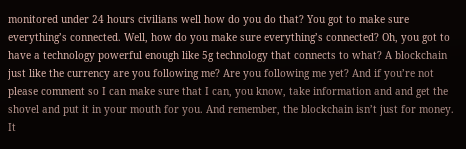monitored under 24 hours civilians well how do you do that? You got to make sure everything’s connected. Well, how do you make sure everything’s connected? Oh, you got to have a technology powerful enough like 5g technology that connects to what? A blockchain just like the currency are you following me? Are you following me yet? And if you’re not please comment so I can make sure that I can, you know, take information and and get the shovel and put it in your mouth for you. And remember, the blockchain isn’t just for money. It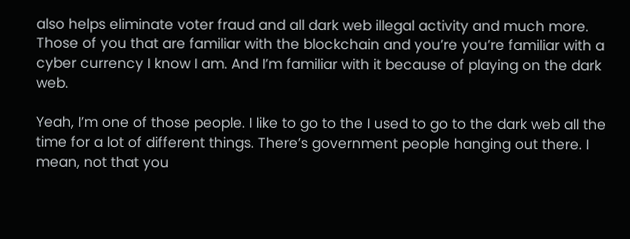also helps eliminate voter fraud and all dark web illegal activity and much more. Those of you that are familiar with the blockchain and you’re you’re familiar with a cyber currency I know I am. And I’m familiar with it because of playing on the dark web.

Yeah, I’m one of those people. I like to go to the I used to go to the dark web all the time for a lot of different things. There’s government people hanging out there. I mean, not that you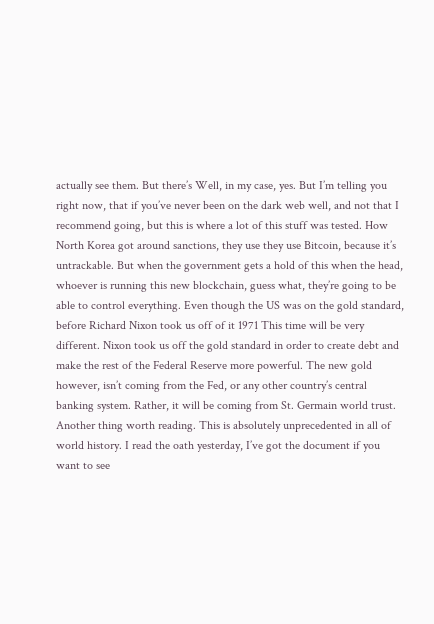actually see them. But there’s Well, in my case, yes. But I’m telling you right now, that if you’ve never been on the dark web well, and not that I recommend going, but this is where a lot of this stuff was tested. How North Korea got around sanctions, they use they use Bitcoin, because it’s untrackable. But when the government gets a hold of this when the head, whoever is running this new blockchain, guess what, they’re going to be able to control everything. Even though the US was on the gold standard, before Richard Nixon took us off of it 1971 This time will be very different. Nixon took us off the gold standard in order to create debt and make the rest of the Federal Reserve more powerful. The new gold however, isn’t coming from the Fed, or any other country’s central banking system. Rather, it will be coming from St. Germain world trust. Another thing worth reading. This is absolutely unprecedented in all of world history. I read the oath yesterday, I’ve got the document if you want to see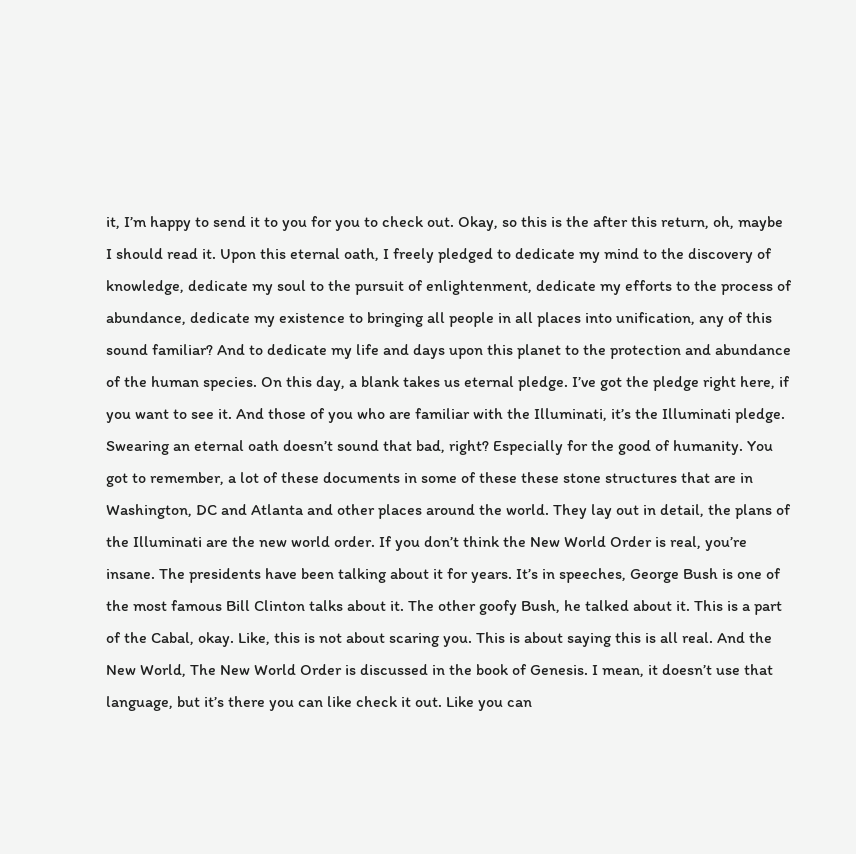it, I’m happy to send it to you for you to check out. Okay, so this is the after this return, oh, maybe I should read it. Upon this eternal oath, I freely pledged to dedicate my mind to the discovery of knowledge, dedicate my soul to the pursuit of enlightenment, dedicate my efforts to the process of abundance, dedicate my existence to bringing all people in all places into unification, any of this sound familiar? And to dedicate my life and days upon this planet to the protection and abundance of the human species. On this day, a blank takes us eternal pledge. I’ve got the pledge right here, if you want to see it. And those of you who are familiar with the Illuminati, it’s the Illuminati pledge. Swearing an eternal oath doesn’t sound that bad, right? Especially for the good of humanity. You got to remember, a lot of these documents in some of these these stone structures that are in Washington, DC and Atlanta and other places around the world. They lay out in detail, the plans of the Illuminati are the new world order. If you don’t think the New World Order is real, you’re insane. The presidents have been talking about it for years. It’s in speeches, George Bush is one of the most famous Bill Clinton talks about it. The other goofy Bush, he talked about it. This is a part of the Cabal, okay. Like, this is not about scaring you. This is about saying this is all real. And the New World, The New World Order is discussed in the book of Genesis. I mean, it doesn’t use that language, but it’s there you can like check it out. Like you can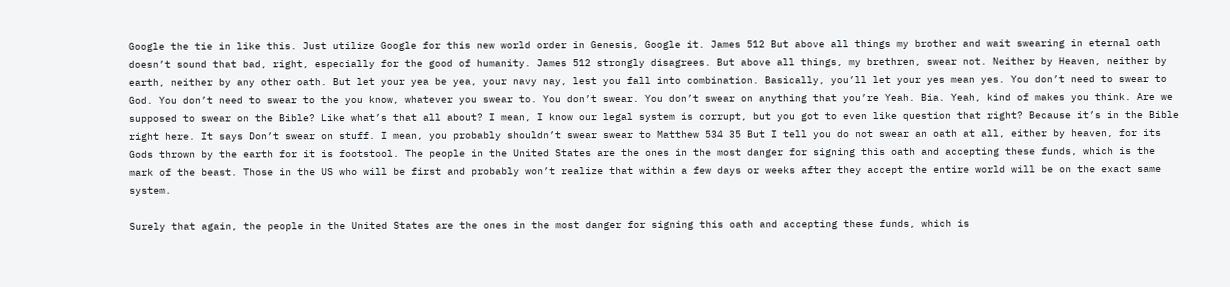Google the tie in like this. Just utilize Google for this new world order in Genesis, Google it. James 512 But above all things my brother and wait swearing in eternal oath doesn’t sound that bad, right, especially for the good of humanity. James 512 strongly disagrees. But above all things, my brethren, swear not. Neither by Heaven, neither by earth, neither by any other oath. But let your yea be yea, your navy nay, lest you fall into combination. Basically, you’ll let your yes mean yes. You don’t need to swear to God. You don’t need to swear to the you know, whatever you swear to. You don’t swear. You don’t swear on anything that you’re Yeah. Bia. Yeah, kind of makes you think. Are we supposed to swear on the Bible? Like what’s that all about? I mean, I know our legal system is corrupt, but you got to even like question that right? Because it’s in the Bible right here. It says Don’t swear on stuff. I mean, you probably shouldn’t swear swear to Matthew 534 35 But I tell you do not swear an oath at all, either by heaven, for its Gods thrown by the earth for it is footstool. The people in the United States are the ones in the most danger for signing this oath and accepting these funds, which is the mark of the beast. Those in the US who will be first and probably won’t realize that within a few days or weeks after they accept the entire world will be on the exact same system.

Surely that again, the people in the United States are the ones in the most danger for signing this oath and accepting these funds, which is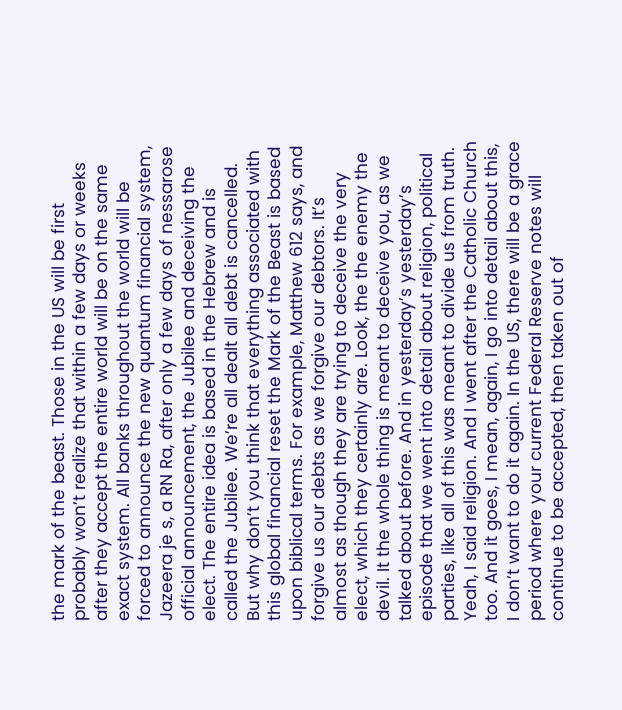the mark of the beast. Those in the US will be first probably won’t realize that within a few days or weeks after they accept the entire world will be on the same exact system. All banks throughout the world will be forced to announce the new quantum financial system, Jazeera je s, a RN Ra, after only a few days of nessarose official announcement, the Jubilee and deceiving the elect. The entire idea is based in the Hebrew and is called the Jubilee. We’re all dealt all debt is cancelled. But why don’t you think that everything associated with this global financial reset the Mark of the Beast is based upon biblical terms. For example, Matthew 612 says, and forgive us our debts as we forgive our debtors. It’s almost as though they are trying to deceive the very elect, which they certainly are. Look, the the enemy the devil. It the whole thing is meant to deceive you, as we talked about before. And in yesterday’s yesterday’s episode that we went into detail about religion, political parties, like all of this was meant to divide us from truth. Yeah, I said religion. And I went after the Catholic Church too. And it goes, I mean, again, I go into detail about this, I don’t want to do it again. In the US, there will be a grace period where your current Federal Reserve notes will continue to be accepted, then taken out of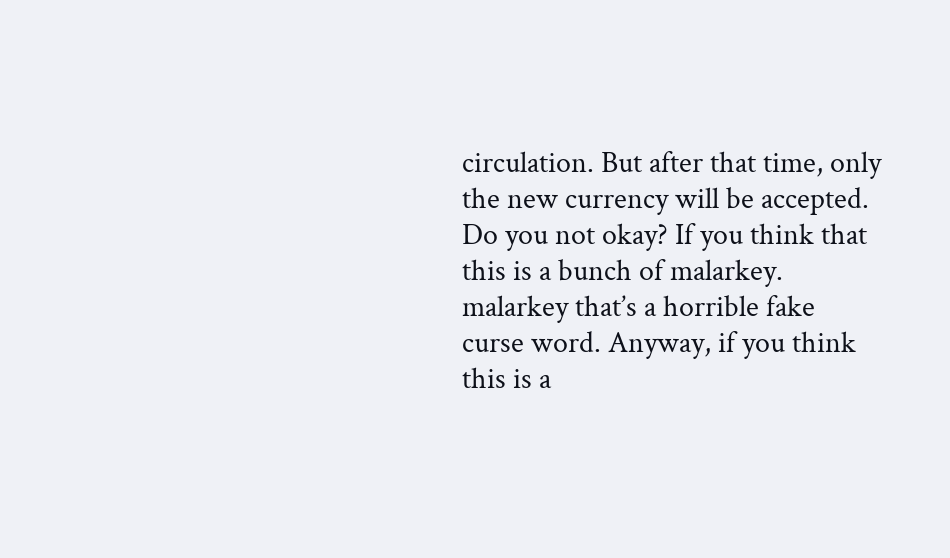circulation. But after that time, only the new currency will be accepted. Do you not okay? If you think that this is a bunch of malarkey. malarkey that’s a horrible fake curse word. Anyway, if you think this is a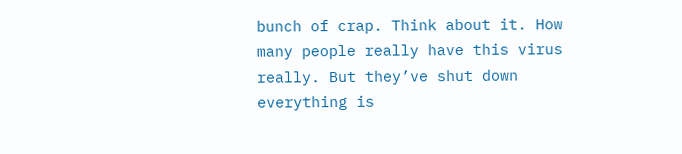bunch of crap. Think about it. How many people really have this virus really. But they’ve shut down everything is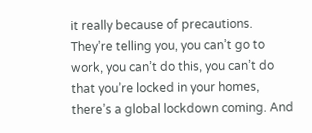it really because of precautions. They’re telling you, you can’t go to work, you can’t do this, you can’t do that you’re locked in your homes, there’s a global lockdown coming. And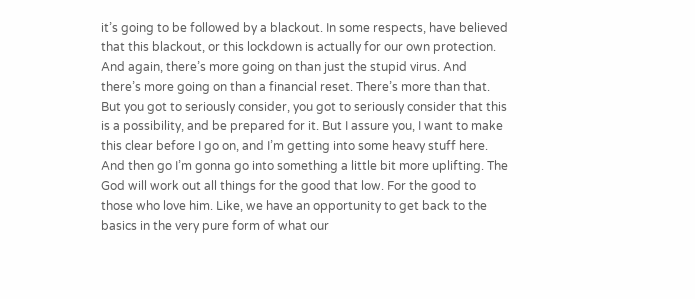it’s going to be followed by a blackout. In some respects, have believed that this blackout, or this lockdown is actually for our own protection. And again, there’s more going on than just the stupid virus. And there’s more going on than a financial reset. There’s more than that. But you got to seriously consider, you got to seriously consider that this is a possibility, and be prepared for it. But I assure you, I want to make this clear before I go on, and I’m getting into some heavy stuff here. And then go I’m gonna go into something a little bit more uplifting. The God will work out all things for the good that low. For the good to those who love him. Like, we have an opportunity to get back to the basics in the very pure form of what our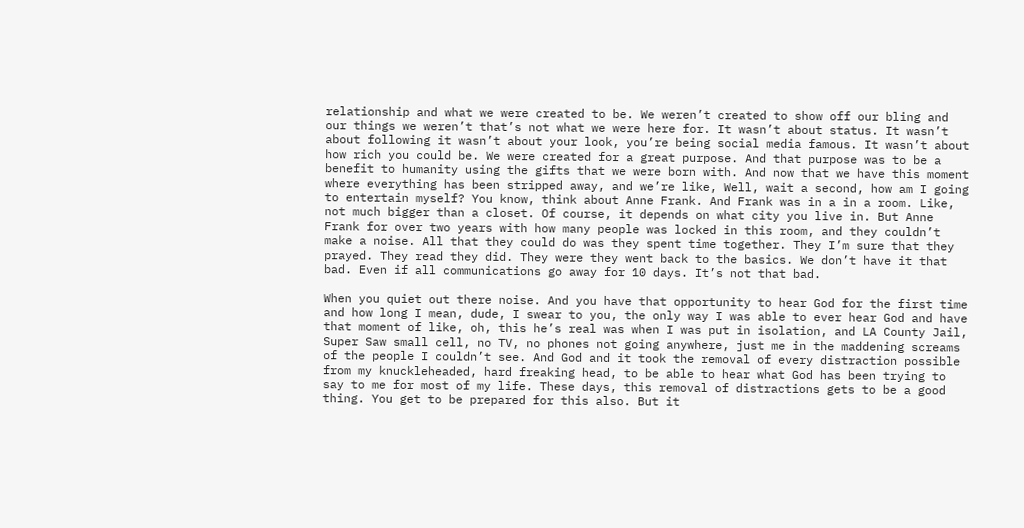relationship and what we were created to be. We weren’t created to show off our bling and our things we weren’t that’s not what we were here for. It wasn’t about status. It wasn’t about following it wasn’t about your look, you’re being social media famous. It wasn’t about how rich you could be. We were created for a great purpose. And that purpose was to be a benefit to humanity using the gifts that we were born with. And now that we have this moment where everything has been stripped away, and we’re like, Well, wait a second, how am I going to entertain myself? You know, think about Anne Frank. And Frank was in a in a room. Like, not much bigger than a closet. Of course, it depends on what city you live in. But Anne Frank for over two years with how many people was locked in this room, and they couldn’t make a noise. All that they could do was they spent time together. They I’m sure that they prayed. They read they did. They were they went back to the basics. We don’t have it that bad. Even if all communications go away for 10 days. It’s not that bad.

When you quiet out there noise. And you have that opportunity to hear God for the first time and how long I mean, dude, I swear to you, the only way I was able to ever hear God and have that moment of like, oh, this he’s real was when I was put in isolation, and LA County Jail, Super Saw small cell, no TV, no phones not going anywhere, just me in the maddening screams of the people I couldn’t see. And God and it took the removal of every distraction possible from my knuckleheaded, hard freaking head, to be able to hear what God has been trying to say to me for most of my life. These days, this removal of distractions gets to be a good thing. You get to be prepared for this also. But it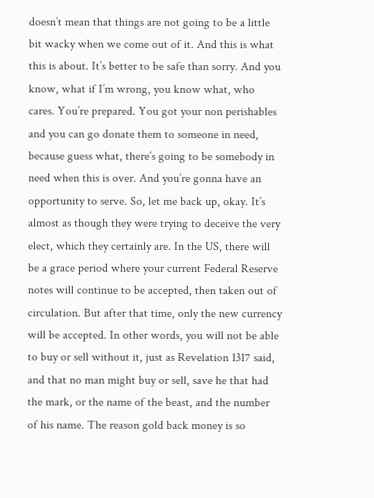doesn’t mean that things are not going to be a little bit wacky when we come out of it. And this is what this is about. It’s better to be safe than sorry. And you know, what if I’m wrong, you know what, who cares. You’re prepared. You got your non perishables and you can go donate them to someone in need, because guess what, there’s going to be somebody in need when this is over. And you’re gonna have an opportunity to serve. So, let me back up, okay. It’s almost as though they were trying to deceive the very elect, which they certainly are. In the US, there will be a grace period where your current Federal Reserve notes will continue to be accepted, then taken out of circulation. But after that time, only the new currency will be accepted. In other words, you will not be able to buy or sell without it, just as Revelation 1317 said, and that no man might buy or sell, save he that had the mark, or the name of the beast, and the number of his name. The reason gold back money is so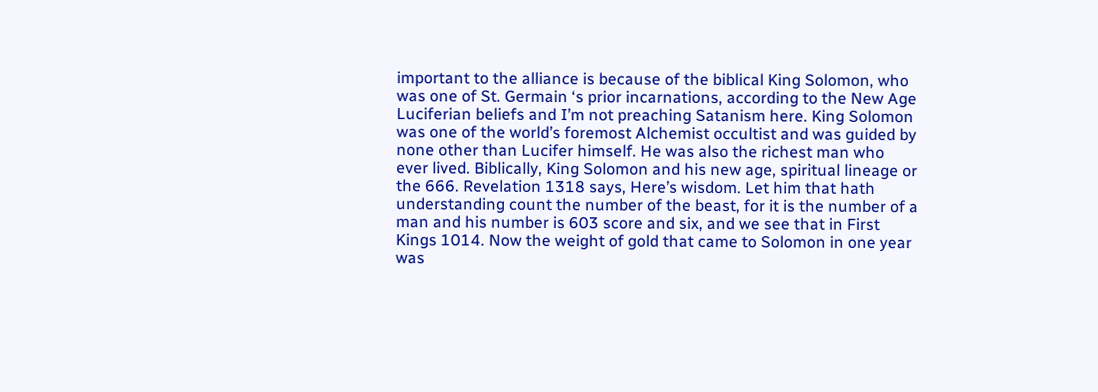important to the alliance is because of the biblical King Solomon, who was one of St. Germain ‘s prior incarnations, according to the New Age Luciferian beliefs and I’m not preaching Satanism here. King Solomon was one of the world’s foremost Alchemist occultist and was guided by none other than Lucifer himself. He was also the richest man who ever lived. Biblically, King Solomon and his new age, spiritual lineage or the 666. Revelation 1318 says, Here’s wisdom. Let him that hath understanding count the number of the beast, for it is the number of a man and his number is 603 score and six, and we see that in First Kings 1014. Now the weight of gold that came to Solomon in one year was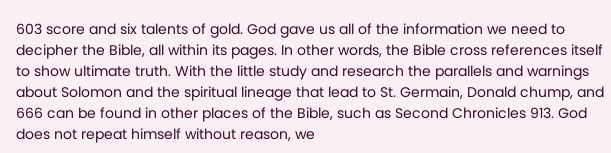603 score and six talents of gold. God gave us all of the information we need to decipher the Bible, all within its pages. In other words, the Bible cross references itself to show ultimate truth. With the little study and research the parallels and warnings about Solomon and the spiritual lineage that lead to St. Germain, Donald chump, and 666 can be found in other places of the Bible, such as Second Chronicles 913. God does not repeat himself without reason, we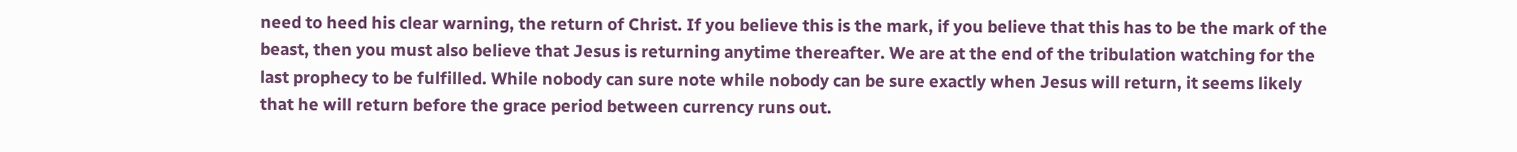need to heed his clear warning, the return of Christ. If you believe this is the mark, if you believe that this has to be the mark of the beast, then you must also believe that Jesus is returning anytime thereafter. We are at the end of the tribulation watching for the last prophecy to be fulfilled. While nobody can sure note while nobody can be sure exactly when Jesus will return, it seems likely that he will return before the grace period between currency runs out.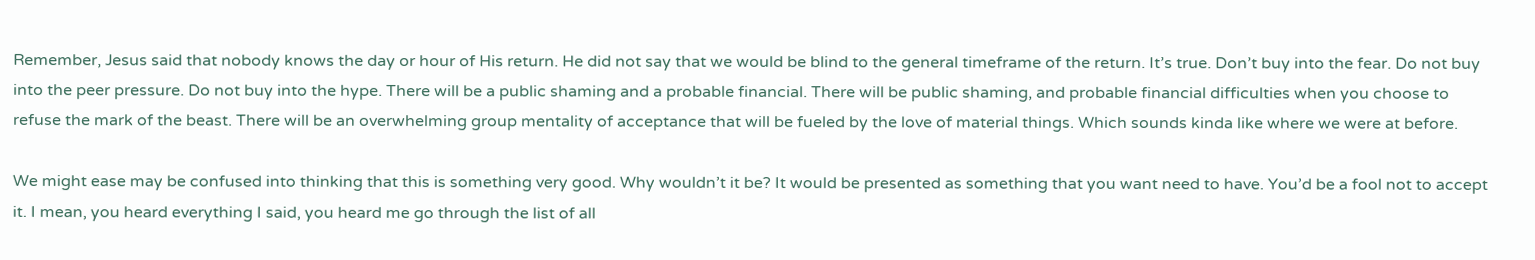Remember, Jesus said that nobody knows the day or hour of His return. He did not say that we would be blind to the general timeframe of the return. It’s true. Don’t buy into the fear. Do not buy into the peer pressure. Do not buy into the hype. There will be a public shaming and a probable financial. There will be public shaming, and probable financial difficulties when you choose to refuse the mark of the beast. There will be an overwhelming group mentality of acceptance that will be fueled by the love of material things. Which sounds kinda like where we were at before.

We might ease may be confused into thinking that this is something very good. Why wouldn’t it be? It would be presented as something that you want need to have. You’d be a fool not to accept it. I mean, you heard everything I said, you heard me go through the list of all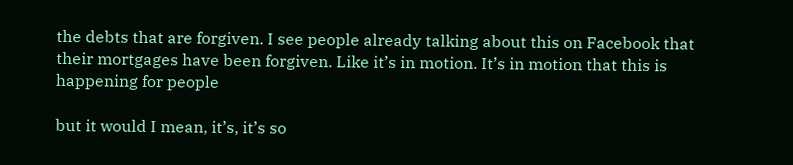the debts that are forgiven. I see people already talking about this on Facebook that their mortgages have been forgiven. Like it’s in motion. It’s in motion that this is happening for people

but it would I mean, it’s, it’s so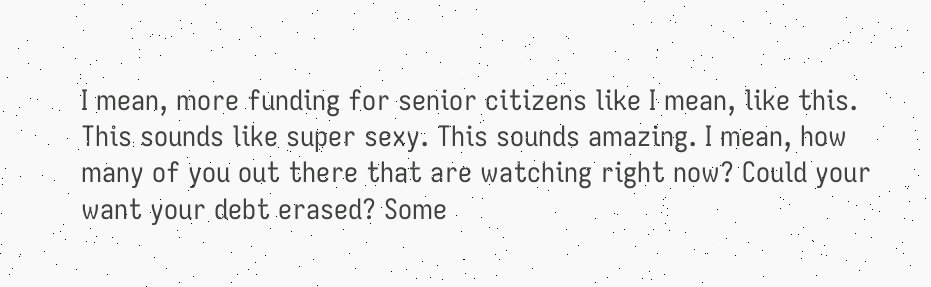I mean, more funding for senior citizens like I mean, like this. This sounds like super sexy. This sounds amazing. I mean, how many of you out there that are watching right now? Could your want your debt erased? Some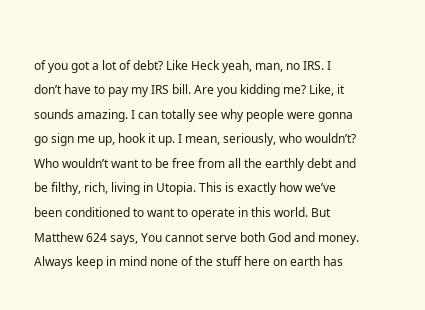of you got a lot of debt? Like Heck yeah, man, no IRS. I don’t have to pay my IRS bill. Are you kidding me? Like, it sounds amazing. I can totally see why people were gonna go sign me up, hook it up. I mean, seriously, who wouldn’t? Who wouldn’t want to be free from all the earthly debt and be filthy, rich, living in Utopia. This is exactly how we’ve been conditioned to want to operate in this world. But Matthew 624 says, You cannot serve both God and money. Always keep in mind none of the stuff here on earth has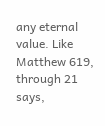any eternal value. Like Matthew 619, through 21 says,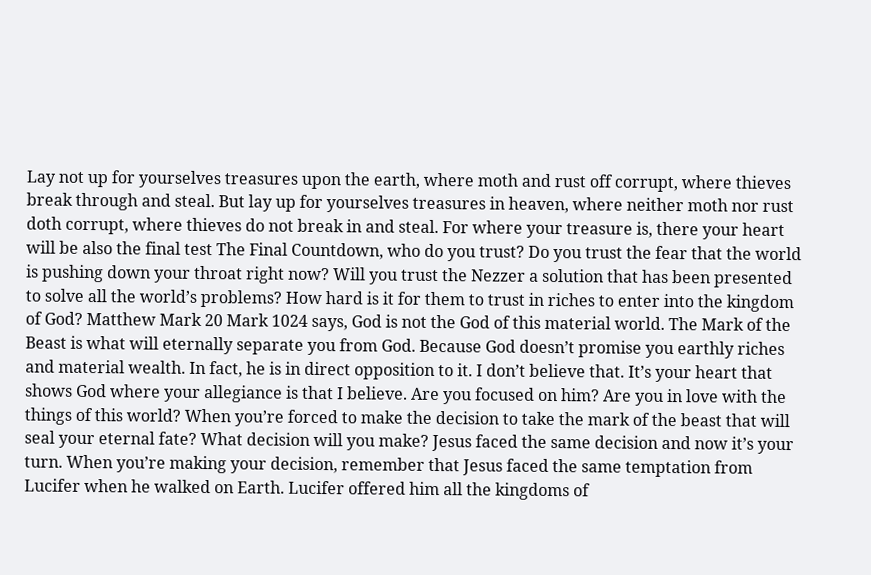Lay not up for yourselves treasures upon the earth, where moth and rust off corrupt, where thieves break through and steal. But lay up for yourselves treasures in heaven, where neither moth nor rust doth corrupt, where thieves do not break in and steal. For where your treasure is, there your heart will be also the final test The Final Countdown, who do you trust? Do you trust the fear that the world is pushing down your throat right now? Will you trust the Nezzer a solution that has been presented to solve all the world’s problems? How hard is it for them to trust in riches to enter into the kingdom of God? Matthew Mark 20 Mark 1024 says, God is not the God of this material world. The Mark of the Beast is what will eternally separate you from God. Because God doesn’t promise you earthly riches and material wealth. In fact, he is in direct opposition to it. I don’t believe that. It’s your heart that shows God where your allegiance is that I believe. Are you focused on him? Are you in love with the things of this world? When you’re forced to make the decision to take the mark of the beast that will seal your eternal fate? What decision will you make? Jesus faced the same decision and now it’s your turn. When you’re making your decision, remember that Jesus faced the same temptation from Lucifer when he walked on Earth. Lucifer offered him all the kingdoms of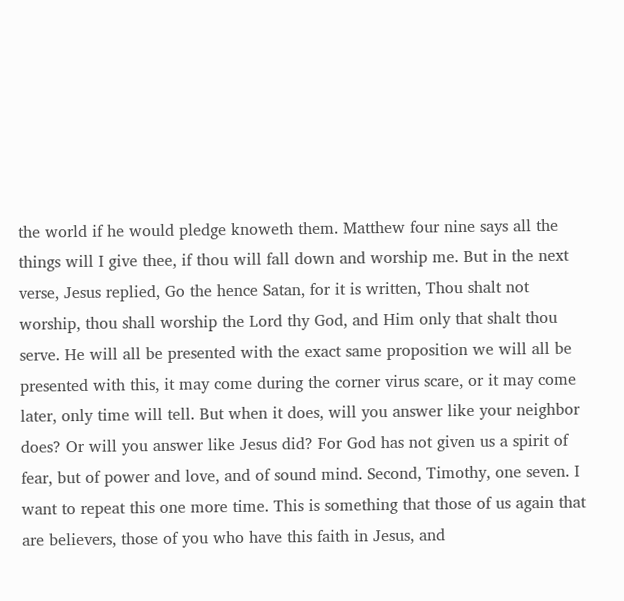the world if he would pledge knoweth them. Matthew four nine says all the things will I give thee, if thou will fall down and worship me. But in the next verse, Jesus replied, Go the hence Satan, for it is written, Thou shalt not worship, thou shall worship the Lord thy God, and Him only that shalt thou serve. He will all be presented with the exact same proposition we will all be presented with this, it may come during the corner virus scare, or it may come later, only time will tell. But when it does, will you answer like your neighbor does? Or will you answer like Jesus did? For God has not given us a spirit of fear, but of power and love, and of sound mind. Second, Timothy, one seven. I want to repeat this one more time. This is something that those of us again that are believers, those of you who have this faith in Jesus, and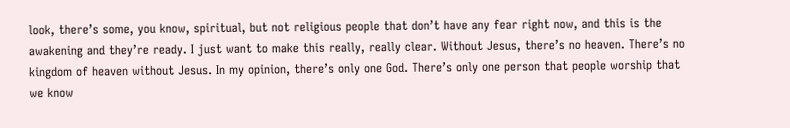look, there’s some, you know, spiritual, but not religious people that don’t have any fear right now, and this is the awakening and they’re ready. I just want to make this really, really clear. Without Jesus, there’s no heaven. There’s no kingdom of heaven without Jesus. In my opinion, there’s only one God. There’s only one person that people worship that we know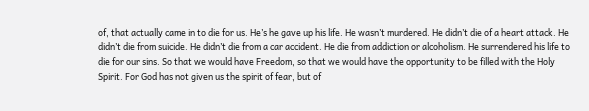of, that actually came in to die for us. He’s he gave up his life. He wasn’t murdered. He didn’t die of a heart attack. He didn’t die from suicide. He didn’t die from a car accident. He die from addiction or alcoholism. He surrendered his life to die for our sins. So that we would have Freedom, so that we would have the opportunity to be filled with the Holy Spirit. For God has not given us the spirit of fear, but of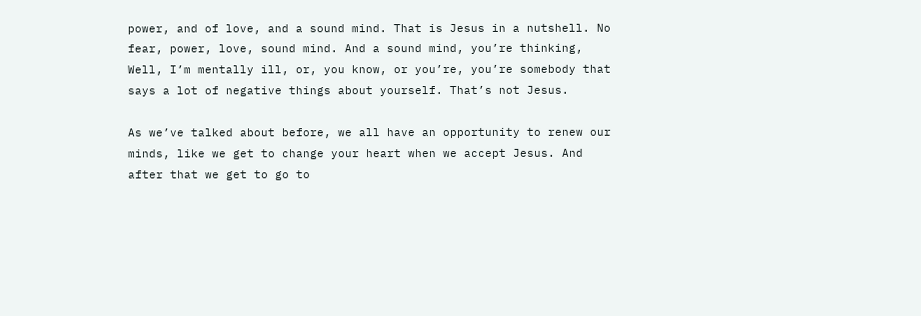power, and of love, and a sound mind. That is Jesus in a nutshell. No fear, power, love, sound mind. And a sound mind, you’re thinking, Well, I’m mentally ill, or, you know, or you’re, you’re somebody that says a lot of negative things about yourself. That’s not Jesus.

As we’ve talked about before, we all have an opportunity to renew our minds, like we get to change your heart when we accept Jesus. And after that we get to go to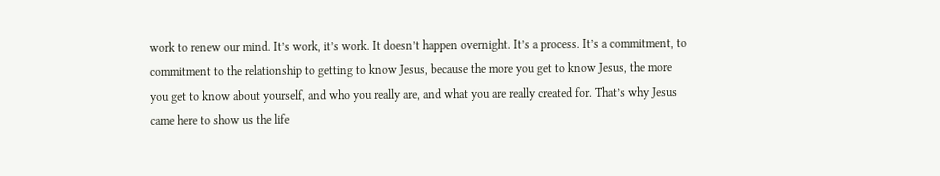work to renew our mind. It’s work, it’s work. It doesn’t happen overnight. It’s a process. It’s a commitment, to commitment to the relationship to getting to know Jesus, because the more you get to know Jesus, the more you get to know about yourself, and who you really are, and what you are really created for. That’s why Jesus came here to show us the life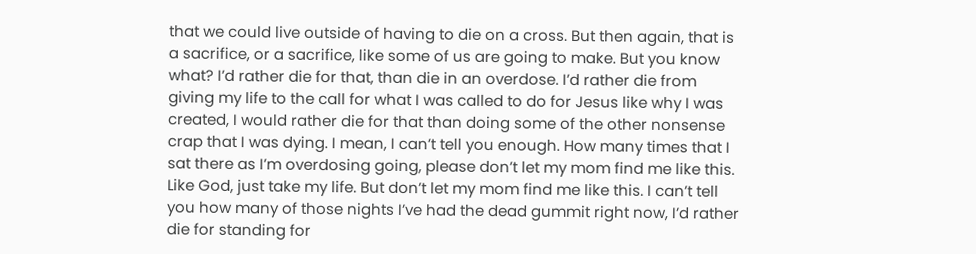that we could live outside of having to die on a cross. But then again, that is a sacrifice, or a sacrifice, like some of us are going to make. But you know what? I’d rather die for that, than die in an overdose. I’d rather die from giving my life to the call for what I was called to do for Jesus like why I was created, I would rather die for that than doing some of the other nonsense crap that I was dying. I mean, I can’t tell you enough. How many times that I sat there as I’m overdosing going, please don’t let my mom find me like this. Like God, just take my life. But don’t let my mom find me like this. I can’t tell you how many of those nights I’ve had the dead gummit right now, I’d rather die for standing for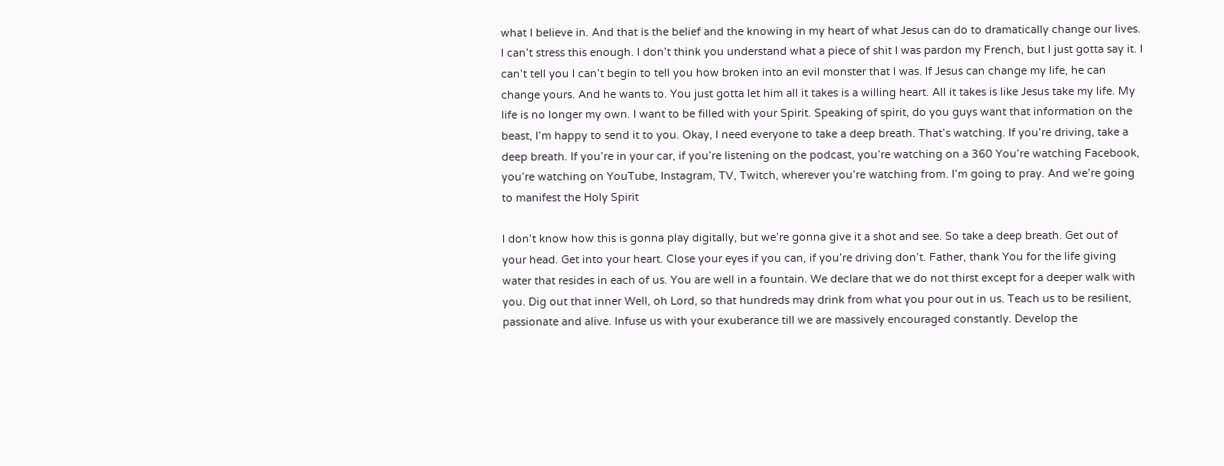what I believe in. And that is the belief and the knowing in my heart of what Jesus can do to dramatically change our lives. I can’t stress this enough. I don’t think you understand what a piece of shit I was pardon my French, but I just gotta say it. I can’t tell you I can’t begin to tell you how broken into an evil monster that I was. If Jesus can change my life, he can change yours. And he wants to. You just gotta let him all it takes is a willing heart. All it takes is like Jesus take my life. My life is no longer my own. I want to be filled with your Spirit. Speaking of spirit, do you guys want that information on the beast, I’m happy to send it to you. Okay, I need everyone to take a deep breath. That’s watching. If you’re driving, take a deep breath. If you’re in your car, if you’re listening on the podcast, you’re watching on a 360 You’re watching Facebook, you’re watching on YouTube, Instagram, TV, Twitch, wherever you’re watching from. I’m going to pray. And we’re going to manifest the Holy Spirit

I don’t know how this is gonna play digitally, but we’re gonna give it a shot and see. So take a deep breath. Get out of your head. Get into your heart. Close your eyes if you can, if you’re driving don’t. Father, thank You for the life giving water that resides in each of us. You are well in a fountain. We declare that we do not thirst except for a deeper walk with you. Dig out that inner Well, oh Lord, so that hundreds may drink from what you pour out in us. Teach us to be resilient, passionate and alive. Infuse us with your exuberance till we are massively encouraged constantly. Develop the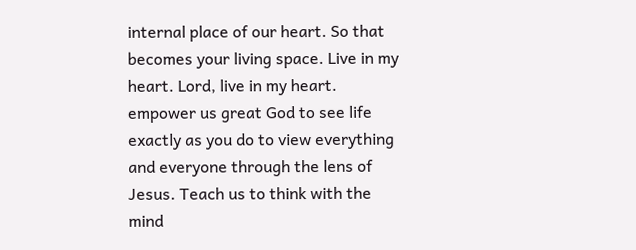internal place of our heart. So that becomes your living space. Live in my heart. Lord, live in my heart. empower us great God to see life exactly as you do to view everything and everyone through the lens of Jesus. Teach us to think with the mind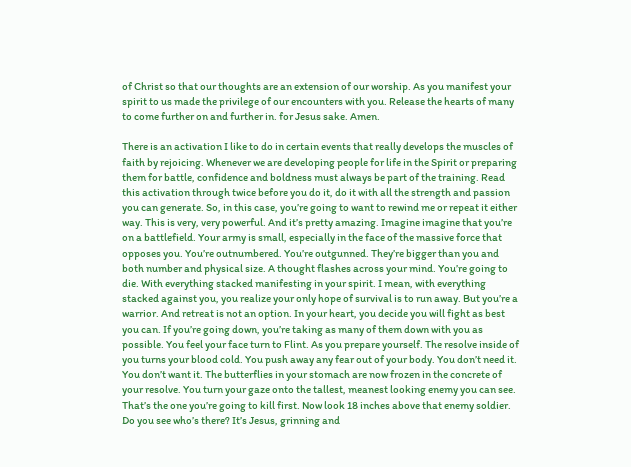of Christ so that our thoughts are an extension of our worship. As you manifest your spirit to us made the privilege of our encounters with you. Release the hearts of many to come further on and further in. for Jesus sake. Amen.

There is an activation I like to do in certain events that really develops the muscles of faith by rejoicing. Whenever we are developing people for life in the Spirit or preparing them for battle, confidence and boldness must always be part of the training. Read this activation through twice before you do it, do it with all the strength and passion you can generate. So, in this case, you’re going to want to rewind me or repeat it either way. This is very, very powerful. And it’s pretty amazing. Imagine imagine that you’re on a battlefield. Your army is small, especially in the face of the massive force that opposes you. You’re outnumbered. You’re outgunned. They’re bigger than you and both number and physical size. A thought flashes across your mind. You’re going to die. With everything stacked manifesting in your spirit. I mean, with everything stacked against you, you realize your only hope of survival is to run away. But you’re a warrior. And retreat is not an option. In your heart, you decide you will fight as best you can. If you’re going down, you’re taking as many of them down with you as possible. You feel your face turn to Flint. As you prepare yourself. The resolve inside of you turns your blood cold. You push away any fear out of your body. You don’t need it. You don’t want it. The butterflies in your stomach are now frozen in the concrete of your resolve. You turn your gaze onto the tallest, meanest looking enemy you can see. That’s the one you’re going to kill first. Now look 18 inches above that enemy soldier. Do you see who’s there? It’s Jesus, grinning and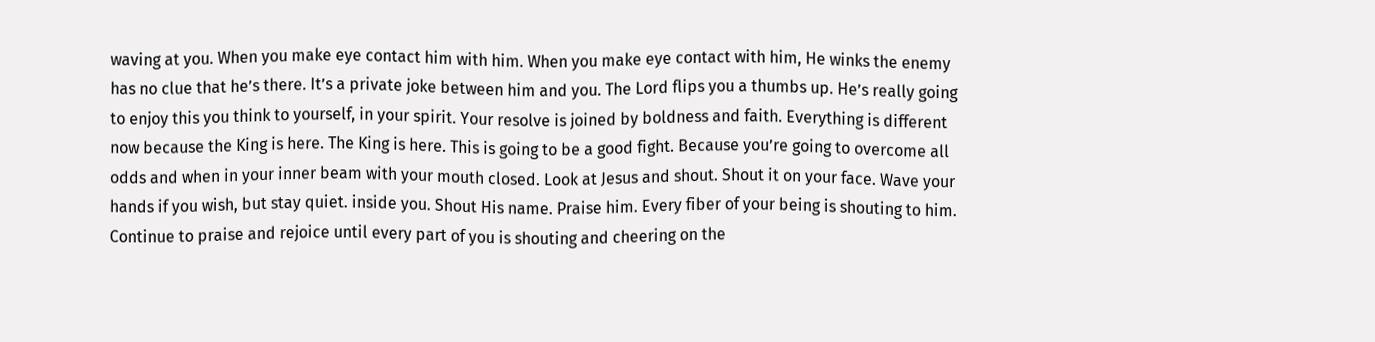waving at you. When you make eye contact him with him. When you make eye contact with him, He winks the enemy has no clue that he’s there. It’s a private joke between him and you. The Lord flips you a thumbs up. He’s really going to enjoy this you think to yourself, in your spirit. Your resolve is joined by boldness and faith. Everything is different now because the King is here. The King is here. This is going to be a good fight. Because you’re going to overcome all odds and when in your inner beam with your mouth closed. Look at Jesus and shout. Shout it on your face. Wave your hands if you wish, but stay quiet. inside you. Shout His name. Praise him. Every fiber of your being is shouting to him. Continue to praise and rejoice until every part of you is shouting and cheering on the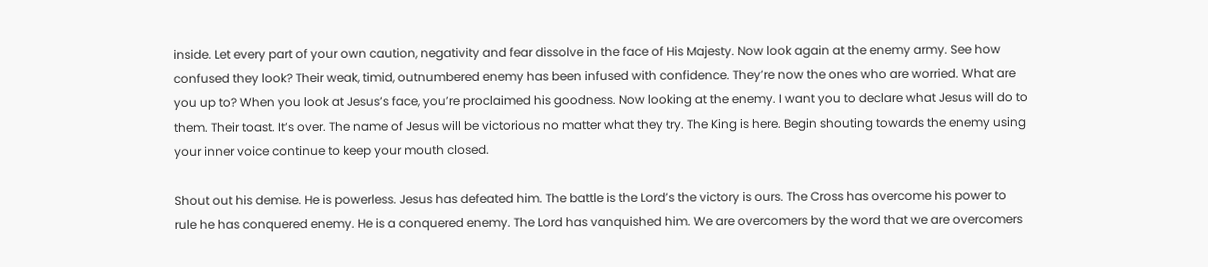inside. Let every part of your own caution, negativity and fear dissolve in the face of His Majesty. Now look again at the enemy army. See how confused they look? Their weak, timid, outnumbered enemy has been infused with confidence. They’re now the ones who are worried. What are you up to? When you look at Jesus’s face, you’re proclaimed his goodness. Now looking at the enemy. I want you to declare what Jesus will do to them. Their toast. It’s over. The name of Jesus will be victorious no matter what they try. The King is here. Begin shouting towards the enemy using your inner voice continue to keep your mouth closed.

Shout out his demise. He is powerless. Jesus has defeated him. The battle is the Lord’s the victory is ours. The Cross has overcome his power to rule he has conquered enemy. He is a conquered enemy. The Lord has vanquished him. We are overcomers by the word that we are overcomers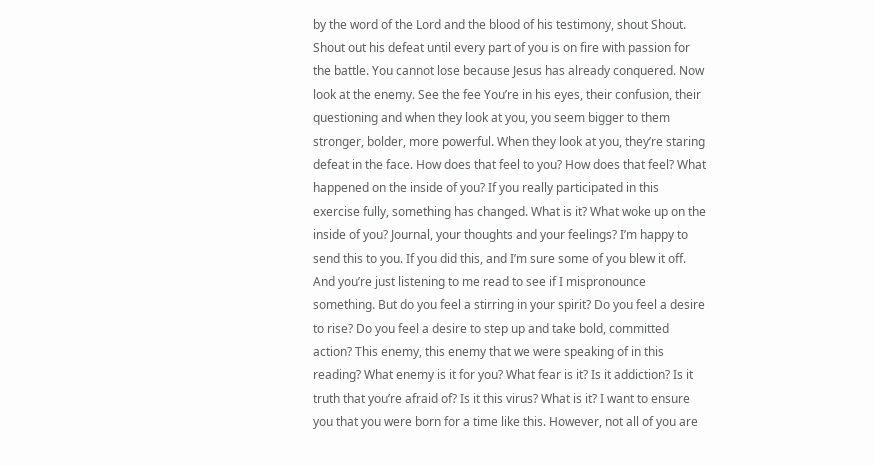by the word of the Lord and the blood of his testimony, shout Shout. Shout out his defeat until every part of you is on fire with passion for the battle. You cannot lose because Jesus has already conquered. Now look at the enemy. See the fee You’re in his eyes, their confusion, their questioning and when they look at you, you seem bigger to them stronger, bolder, more powerful. When they look at you, they’re staring defeat in the face. How does that feel to you? How does that feel? What happened on the inside of you? If you really participated in this exercise fully, something has changed. What is it? What woke up on the inside of you? Journal, your thoughts and your feelings? I’m happy to send this to you. If you did this, and I’m sure some of you blew it off. And you’re just listening to me read to see if I mispronounce something. But do you feel a stirring in your spirit? Do you feel a desire to rise? Do you feel a desire to step up and take bold, committed action? This enemy, this enemy that we were speaking of in this reading? What enemy is it for you? What fear is it? Is it addiction? Is it truth that you’re afraid of? Is it this virus? What is it? I want to ensure you that you were born for a time like this. However, not all of you are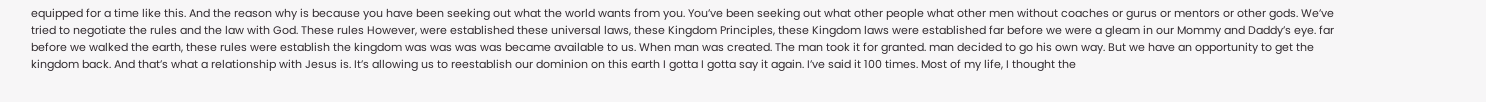equipped for a time like this. And the reason why is because you have been seeking out what the world wants from you. You’ve been seeking out what other people what other men without coaches or gurus or mentors or other gods. We’ve tried to negotiate the rules and the law with God. These rules However, were established these universal laws, these Kingdom Principles, these Kingdom laws were established far before we were a gleam in our Mommy and Daddy’s eye. far before we walked the earth, these rules were establish the kingdom was was was was became available to us. When man was created. The man took it for granted. man decided to go his own way. But we have an opportunity to get the kingdom back. And that’s what a relationship with Jesus is. It’s allowing us to reestablish our dominion on this earth I gotta I gotta say it again. I’ve said it 100 times. Most of my life, I thought the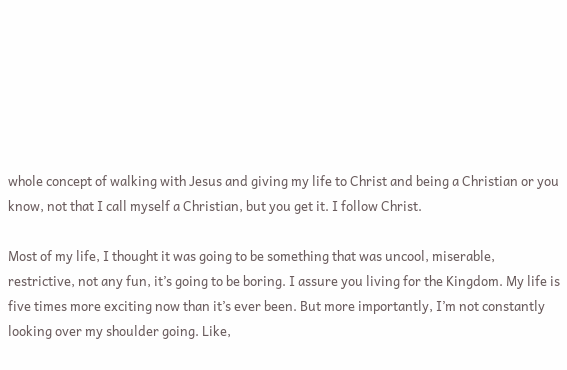whole concept of walking with Jesus and giving my life to Christ and being a Christian or you know, not that I call myself a Christian, but you get it. I follow Christ.

Most of my life, I thought it was going to be something that was uncool, miserable, restrictive, not any fun, it’s going to be boring. I assure you living for the Kingdom. My life is five times more exciting now than it’s ever been. But more importantly, I’m not constantly looking over my shoulder going. Like,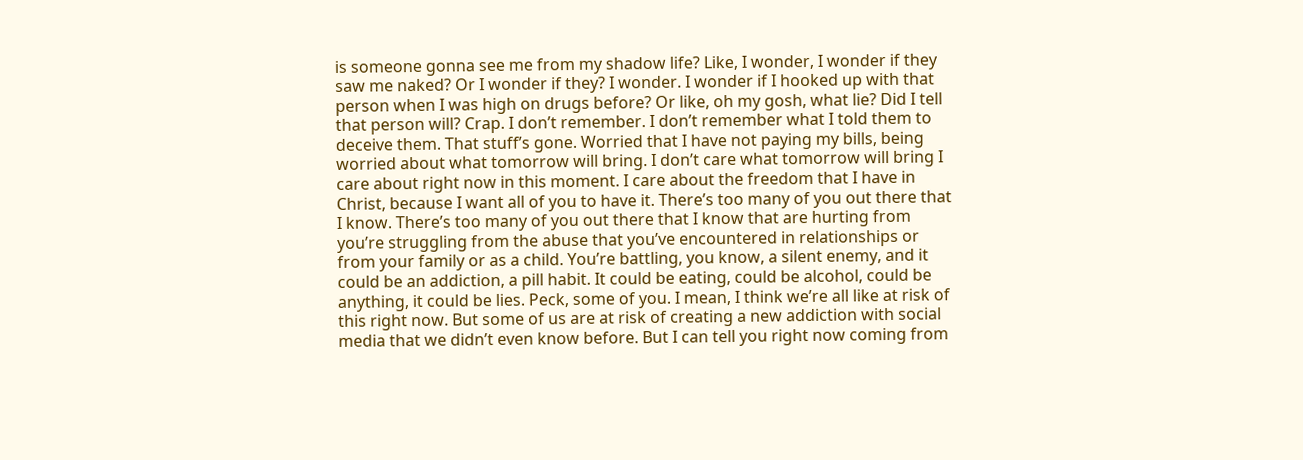is someone gonna see me from my shadow life? Like, I wonder, I wonder if they saw me naked? Or I wonder if they? I wonder. I wonder if I hooked up with that person when I was high on drugs before? Or like, oh my gosh, what lie? Did I tell that person will? Crap. I don’t remember. I don’t remember what I told them to deceive them. That stuff’s gone. Worried that I have not paying my bills, being worried about what tomorrow will bring. I don’t care what tomorrow will bring I care about right now in this moment. I care about the freedom that I have in Christ, because I want all of you to have it. There’s too many of you out there that I know. There’s too many of you out there that I know that are hurting from you’re struggling from the abuse that you’ve encountered in relationships or from your family or as a child. You’re battling, you know, a silent enemy, and it could be an addiction, a pill habit. It could be eating, could be alcohol, could be anything, it could be lies. Peck, some of you. I mean, I think we’re all like at risk of this right now. But some of us are at risk of creating a new addiction with social media that we didn’t even know before. But I can tell you right now coming from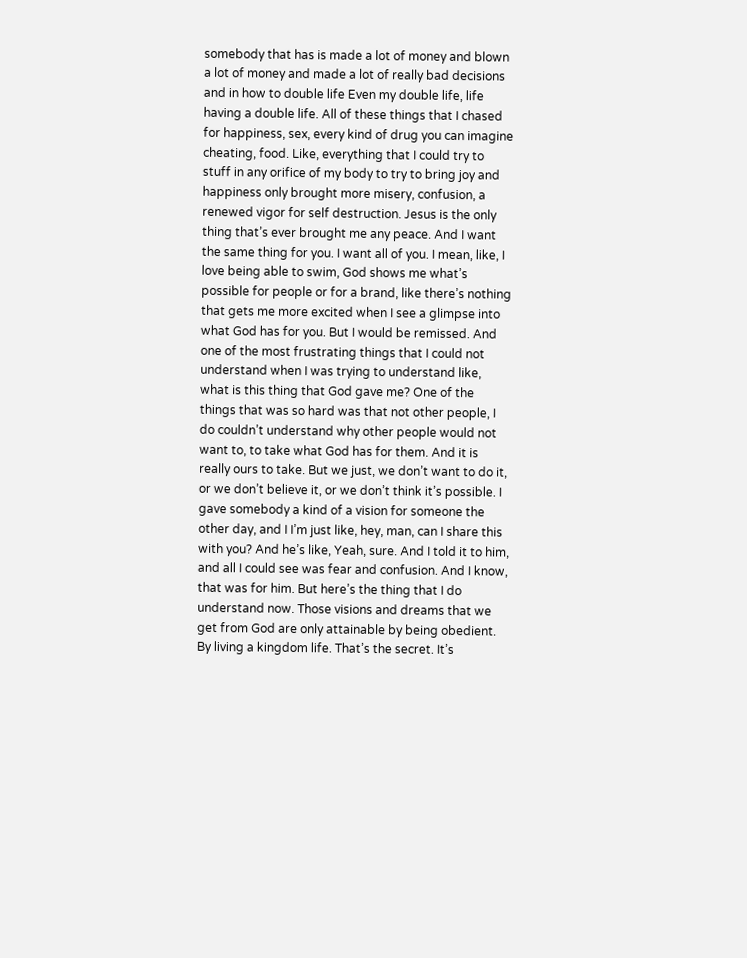somebody that has is made a lot of money and blown a lot of money and made a lot of really bad decisions and in how to double life Even my double life, life having a double life. All of these things that I chased for happiness, sex, every kind of drug you can imagine cheating, food. Like, everything that I could try to stuff in any orifice of my body to try to bring joy and happiness only brought more misery, confusion, a renewed vigor for self destruction. Jesus is the only thing that’s ever brought me any peace. And I want the same thing for you. I want all of you. I mean, like, I love being able to swim, God shows me what’s possible for people or for a brand, like there’s nothing that gets me more excited when I see a glimpse into what God has for you. But I would be remissed. And one of the most frustrating things that I could not understand when I was trying to understand like, what is this thing that God gave me? One of the things that was so hard was that not other people, I do couldn’t understand why other people would not want to, to take what God has for them. And it is really ours to take. But we just, we don’t want to do it, or we don’t believe it, or we don’t think it’s possible. I gave somebody a kind of a vision for someone the other day, and I I’m just like, hey, man, can I share this with you? And he’s like, Yeah, sure. And I told it to him, and all I could see was fear and confusion. And I know, that was for him. But here’s the thing that I do understand now. Those visions and dreams that we get from God are only attainable by being obedient. By living a kingdom life. That’s the secret. It’s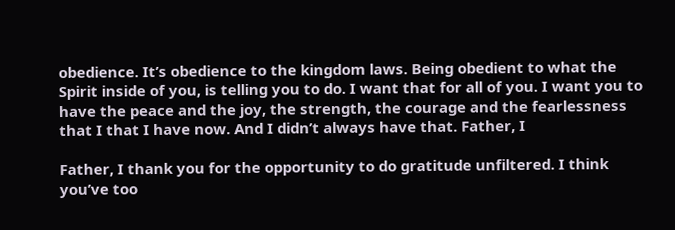obedience. It’s obedience to the kingdom laws. Being obedient to what the Spirit inside of you, is telling you to do. I want that for all of you. I want you to have the peace and the joy, the strength, the courage and the fearlessness that I that I have now. And I didn’t always have that. Father, I

Father, I thank you for the opportunity to do gratitude unfiltered. I think you’ve too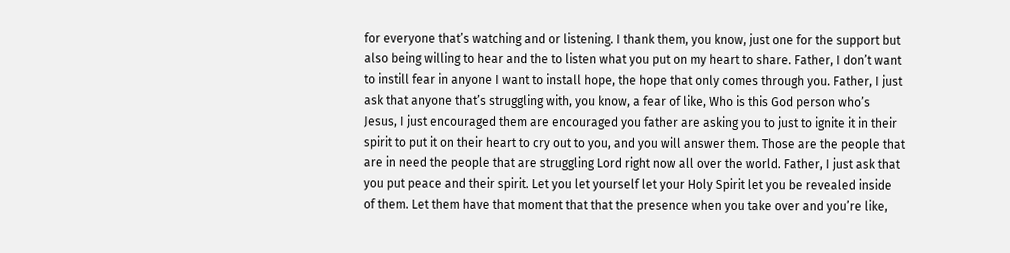for everyone that’s watching and or listening. I thank them, you know, just one for the support but also being willing to hear and the to listen what you put on my heart to share. Father, I don’t want to instill fear in anyone I want to install hope, the hope that only comes through you. Father, I just ask that anyone that’s struggling with, you know, a fear of like, Who is this God person who’s Jesus, I just encouraged them are encouraged you father are asking you to just to ignite it in their spirit to put it on their heart to cry out to you, and you will answer them. Those are the people that are in need the people that are struggling Lord right now all over the world. Father, I just ask that you put peace and their spirit. Let you let yourself let your Holy Spirit let you be revealed inside of them. Let them have that moment that that the presence when you take over and you’re like,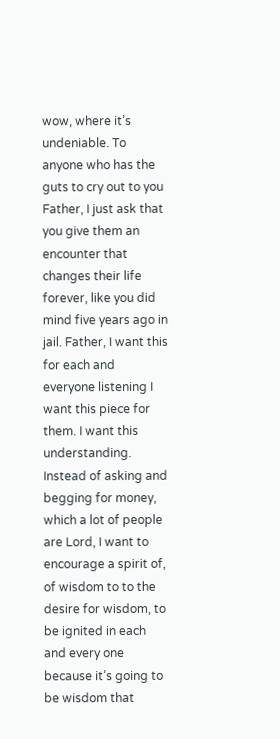wow, where it’s undeniable. To anyone who has the guts to cry out to you Father, I just ask that you give them an encounter that changes their life forever, like you did mind five years ago in jail. Father, I want this for each and everyone listening I want this piece for them. I want this understanding. Instead of asking and begging for money, which a lot of people are Lord, I want to encourage a spirit of, of wisdom to to the desire for wisdom, to be ignited in each and every one because it’s going to be wisdom that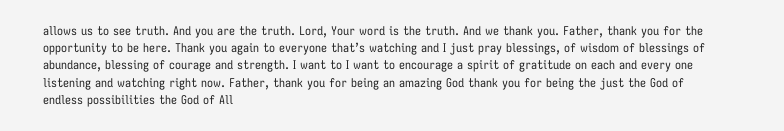allows us to see truth. And you are the truth. Lord, Your word is the truth. And we thank you. Father, thank you for the opportunity to be here. Thank you again to everyone that’s watching and I just pray blessings, of wisdom of blessings of abundance, blessing of courage and strength. I want to I want to encourage a spirit of gratitude on each and every one listening and watching right now. Father, thank you for being an amazing God thank you for being the just the God of endless possibilities the God of All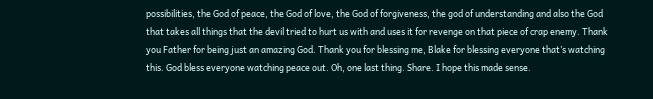possibilities, the God of peace, the God of love, the God of forgiveness, the god of understanding and also the God that takes all things that the devil tried to hurt us with and uses it for revenge on that piece of crap enemy. Thank you Father for being just an amazing God. Thank you for blessing me, Blake for blessing everyone that’s watching this. God bless everyone watching peace out. Oh, one last thing. Share. I hope this made sense.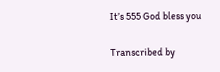It’s 555 God bless you

Transcribed by